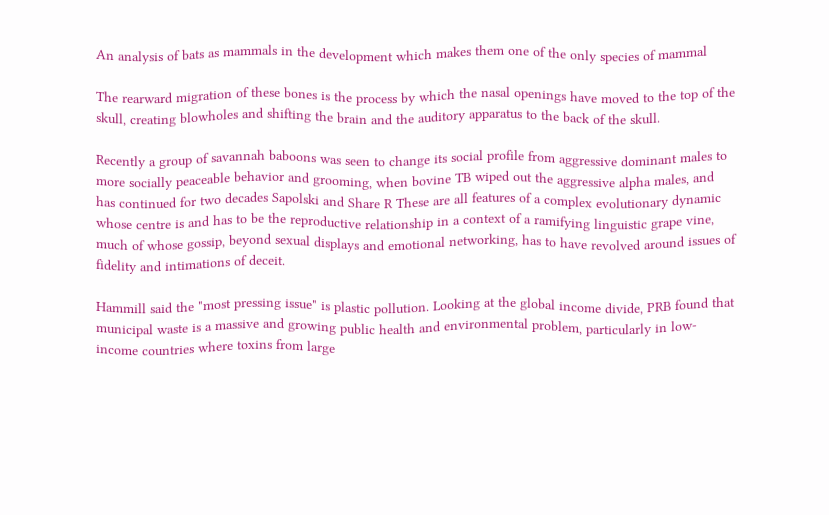An analysis of bats as mammals in the development which makes them one of the only species of mammal

The rearward migration of these bones is the process by which the nasal openings have moved to the top of the skull, creating blowholes and shifting the brain and the auditory apparatus to the back of the skull.

Recently a group of savannah baboons was seen to change its social profile from aggressive dominant males to more socially peaceable behavior and grooming, when bovine TB wiped out the aggressive alpha males, and has continued for two decades Sapolski and Share R These are all features of a complex evolutionary dynamic whose centre is and has to be the reproductive relationship in a context of a ramifying linguistic grape vine, much of whose gossip, beyond sexual displays and emotional networking, has to have revolved around issues of fidelity and intimations of deceit.

Hammill said the "most pressing issue" is plastic pollution. Looking at the global income divide, PRB found that municipal waste is a massive and growing public health and environmental problem, particularly in low-income countries where toxins from large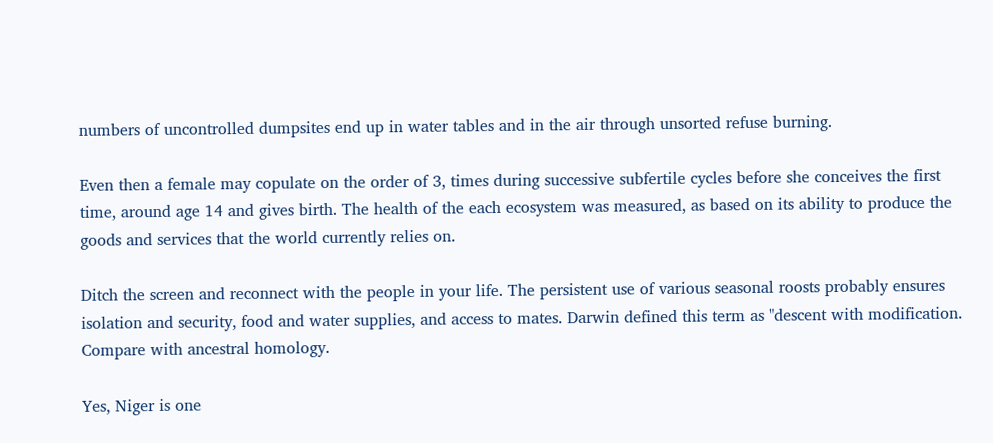numbers of uncontrolled dumpsites end up in water tables and in the air through unsorted refuse burning.

Even then a female may copulate on the order of 3, times during successive subfertile cycles before she conceives the first time, around age 14 and gives birth. The health of the each ecosystem was measured, as based on its ability to produce the goods and services that the world currently relies on.

Ditch the screen and reconnect with the people in your life. The persistent use of various seasonal roosts probably ensures isolation and security, food and water supplies, and access to mates. Darwin defined this term as "descent with modification. Compare with ancestral homology.

Yes, Niger is one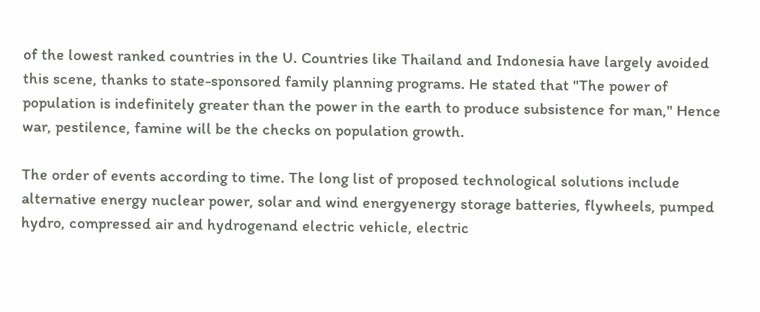of the lowest ranked countries in the U. Countries like Thailand and Indonesia have largely avoided this scene, thanks to state-sponsored family planning programs. He stated that "The power of population is indefinitely greater than the power in the earth to produce subsistence for man," Hence war, pestilence, famine will be the checks on population growth.

The order of events according to time. The long list of proposed technological solutions include alternative energy nuclear power, solar and wind energyenergy storage batteries, flywheels, pumped hydro, compressed air and hydrogenand electric vehicle, electric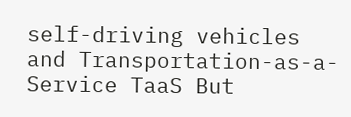self-driving vehicles and Transportation-as-a-Service TaaS But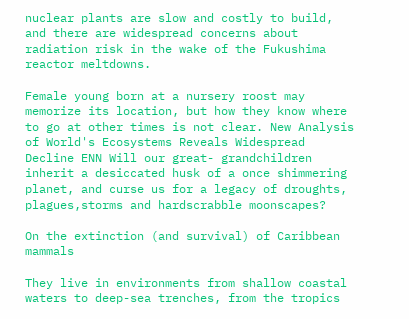nuclear plants are slow and costly to build, and there are widespread concerns about radiation risk in the wake of the Fukushima reactor meltdowns.

Female young born at a nursery roost may memorize its location, but how they know where to go at other times is not clear. New Analysis of World's Ecosystems Reveals Widespread Decline ENN Will our great- grandchildren inherit a desiccated husk of a once shimmering planet, and curse us for a legacy of droughts, plagues,storms and hardscrabble moonscapes?

On the extinction (and survival) of Caribbean mammals

They live in environments from shallow coastal waters to deep-sea trenches, from the tropics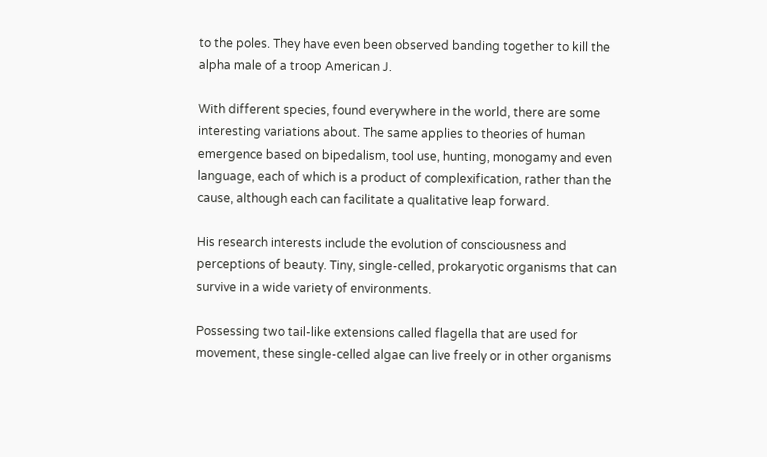to the poles. They have even been observed banding together to kill the alpha male of a troop American J.

With different species, found everywhere in the world, there are some interesting variations about. The same applies to theories of human emergence based on bipedalism, tool use, hunting, monogamy and even language, each of which is a product of complexification, rather than the cause, although each can facilitate a qualitative leap forward.

His research interests include the evolution of consciousness and perceptions of beauty. Tiny, single-celled, prokaryotic organisms that can survive in a wide variety of environments.

Possessing two tail-like extensions called flagella that are used for movement, these single-celled algae can live freely or in other organisms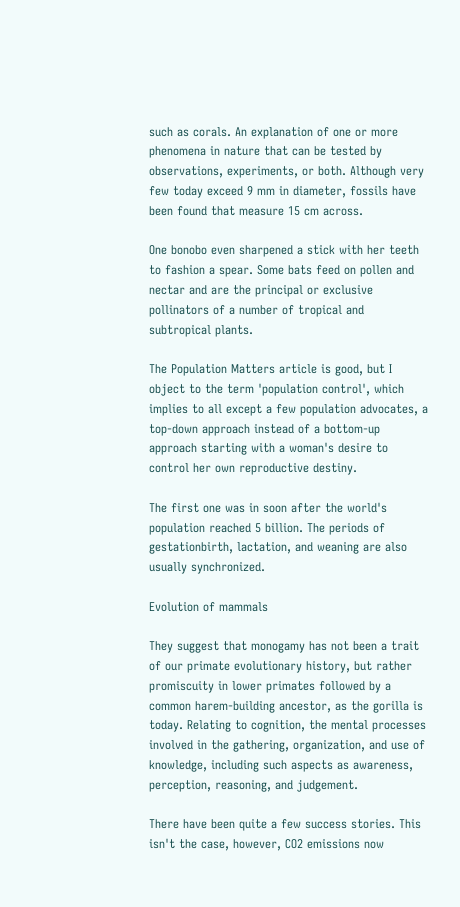such as corals. An explanation of one or more phenomena in nature that can be tested by observations, experiments, or both. Although very few today exceed 9 mm in diameter, fossils have been found that measure 15 cm across.

One bonobo even sharpened a stick with her teeth to fashion a spear. Some bats feed on pollen and nectar and are the principal or exclusive pollinators of a number of tropical and subtropical plants.

The Population Matters article is good, but I object to the term 'population control', which implies to all except a few population advocates, a top-down approach instead of a bottom-up approach starting with a woman's desire to control her own reproductive destiny.

The first one was in soon after the world's population reached 5 billion. The periods of gestationbirth, lactation, and weaning are also usually synchronized.

Evolution of mammals

They suggest that monogamy has not been a trait of our primate evolutionary history, but rather promiscuity in lower primates followed by a common harem-building ancestor, as the gorilla is today. Relating to cognition, the mental processes involved in the gathering, organization, and use of knowledge, including such aspects as awareness, perception, reasoning, and judgement.

There have been quite a few success stories. This isn't the case, however, CO2 emissions now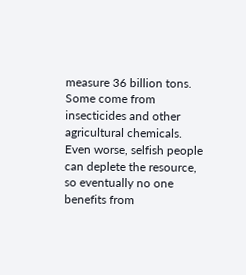measure 36 billion tons. Some come from insecticides and other agricultural chemicals. Even worse, selfish people can deplete the resource, so eventually no one benefits from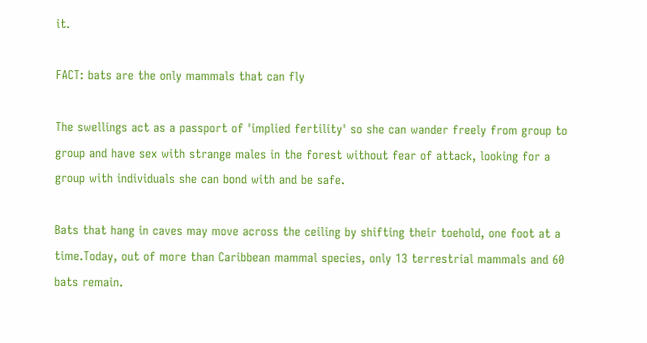it.

FACT: bats are the only mammals that can fly

The swellings act as a passport of 'implied fertility' so she can wander freely from group to group and have sex with strange males in the forest without fear of attack, looking for a group with individuals she can bond with and be safe.

Bats that hang in caves may move across the ceiling by shifting their toehold, one foot at a time.Today, out of more than Caribbean mammal species, only 13 terrestrial mammals and 60 bats remain.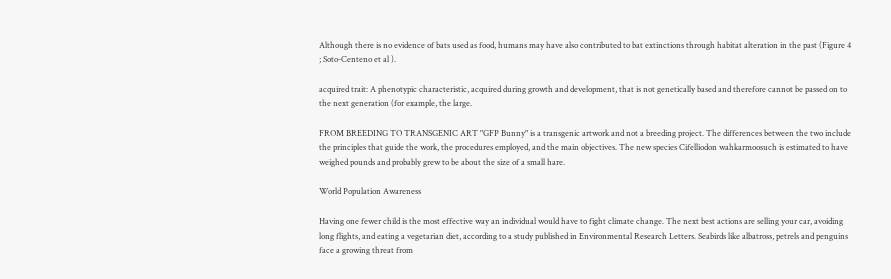Although there is no evidence of bats used as food, humans may have also contributed to bat extinctions through habitat alteration in the past (Figure 4 ; Soto-Centeno et al ).

acquired trait: A phenotypic characteristic, acquired during growth and development, that is not genetically based and therefore cannot be passed on to the next generation (for example, the large.

FROM BREEDING TO TRANSGENIC ART "GFP Bunny" is a transgenic artwork and not a breeding project. The differences between the two include the principles that guide the work, the procedures employed, and the main objectives. The new species Cifelliodon wahkarmoosuch is estimated to have weighed pounds and probably grew to be about the size of a small hare.

World Population Awareness

Having one fewer child is the most effective way an individual would have to fight climate change. The next best actions are selling your car, avoiding long flights, and eating a vegetarian diet, according to a study published in Environmental Research Letters. Seabirds like albatross, petrels and penguins face a growing threat from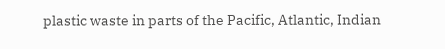plastic waste in parts of the Pacific, Atlantic, Indian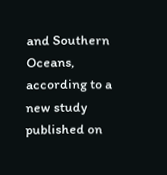and Southern Oceans, according to a new study published on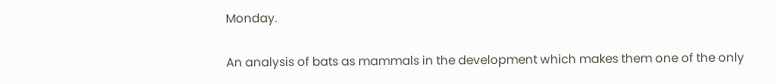Monday.

An analysis of bats as mammals in the development which makes them one of the only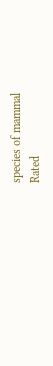species of mammal
Rated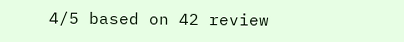4/5 based on 42 review